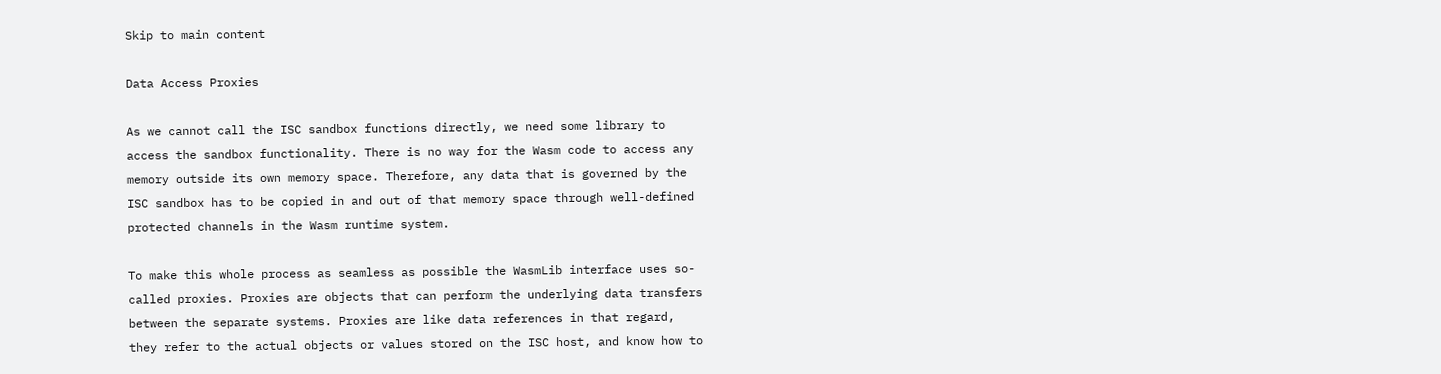Skip to main content

Data Access Proxies

As we cannot call the ISC sandbox functions directly, we need some library to access the sandbox functionality. There is no way for the Wasm code to access any memory outside its own memory space. Therefore, any data that is governed by the ISC sandbox has to be copied in and out of that memory space through well-defined protected channels in the Wasm runtime system.

To make this whole process as seamless as possible the WasmLib interface uses so-called proxies. Proxies are objects that can perform the underlying data transfers between the separate systems. Proxies are like data references in that regard, they refer to the actual objects or values stored on the ISC host, and know how to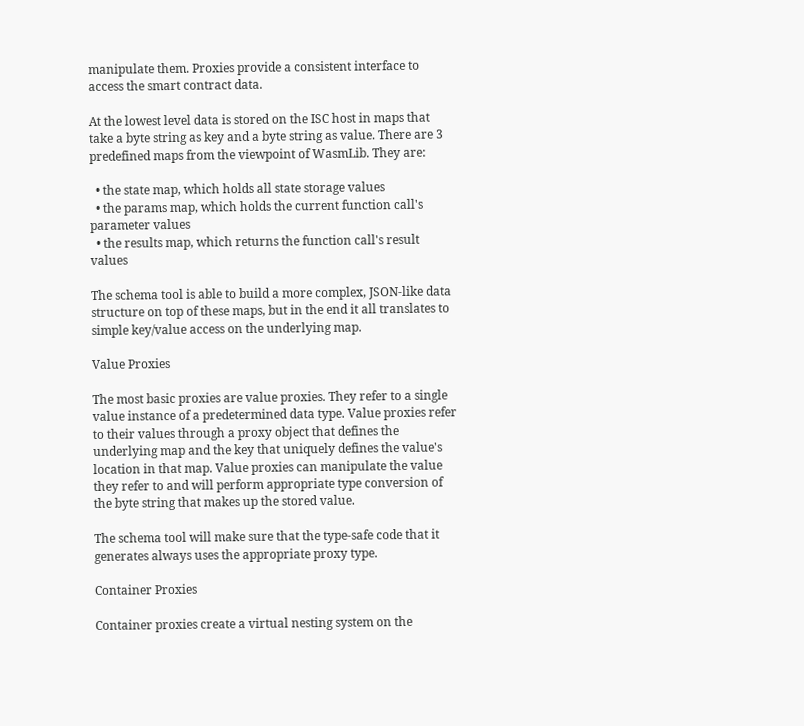manipulate them. Proxies provide a consistent interface to access the smart contract data.

At the lowest level data is stored on the ISC host in maps that take a byte string as key and a byte string as value. There are 3 predefined maps from the viewpoint of WasmLib. They are:

  • the state map, which holds all state storage values
  • the params map, which holds the current function call's parameter values
  • the results map, which returns the function call's result values

The schema tool is able to build a more complex, JSON-like data structure on top of these maps, but in the end it all translates to simple key/value access on the underlying map.

Value Proxies

The most basic proxies are value proxies. They refer to a single value instance of a predetermined data type. Value proxies refer to their values through a proxy object that defines the underlying map and the key that uniquely defines the value's location in that map. Value proxies can manipulate the value they refer to and will perform appropriate type conversion of the byte string that makes up the stored value.

The schema tool will make sure that the type-safe code that it generates always uses the appropriate proxy type.

Container Proxies

Container proxies create a virtual nesting system on the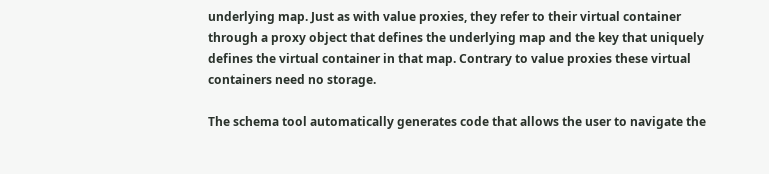underlying map. Just as with value proxies, they refer to their virtual container through a proxy object that defines the underlying map and the key that uniquely defines the virtual container in that map. Contrary to value proxies these virtual containers need no storage.

The schema tool automatically generates code that allows the user to navigate the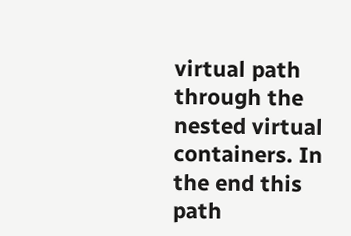virtual path through the nested virtual containers. In the end this path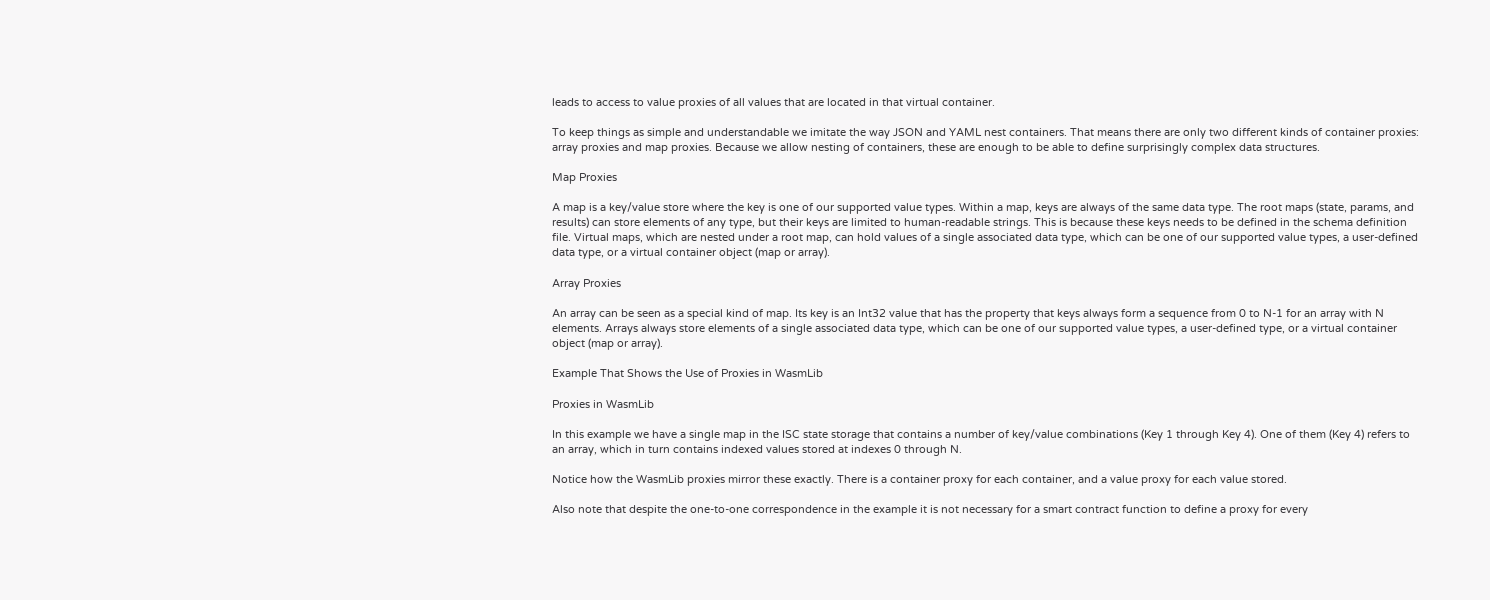leads to access to value proxies of all values that are located in that virtual container.

To keep things as simple and understandable we imitate the way JSON and YAML nest containers. That means there are only two different kinds of container proxies: array proxies and map proxies. Because we allow nesting of containers, these are enough to be able to define surprisingly complex data structures.

Map Proxies

A map is a key/value store where the key is one of our supported value types. Within a map, keys are always of the same data type. The root maps (state, params, and results) can store elements of any type, but their keys are limited to human-readable strings. This is because these keys needs to be defined in the schema definition file. Virtual maps, which are nested under a root map, can hold values of a single associated data type, which can be one of our supported value types, a user-defined data type, or a virtual container object (map or array).

Array Proxies

An array can be seen as a special kind of map. Its key is an Int32 value that has the property that keys always form a sequence from 0 to N-1 for an array with N elements. Arrays always store elements of a single associated data type, which can be one of our supported value types, a user-defined type, or a virtual container object (map or array).

Example That Shows the Use of Proxies in WasmLib

Proxies in WasmLib

In this example we have a single map in the ISC state storage that contains a number of key/value combinations (Key 1 through Key 4). One of them (Key 4) refers to an array, which in turn contains indexed values stored at indexes 0 through N.

Notice how the WasmLib proxies mirror these exactly. There is a container proxy for each container, and a value proxy for each value stored.

Also note that despite the one-to-one correspondence in the example it is not necessary for a smart contract function to define a proxy for every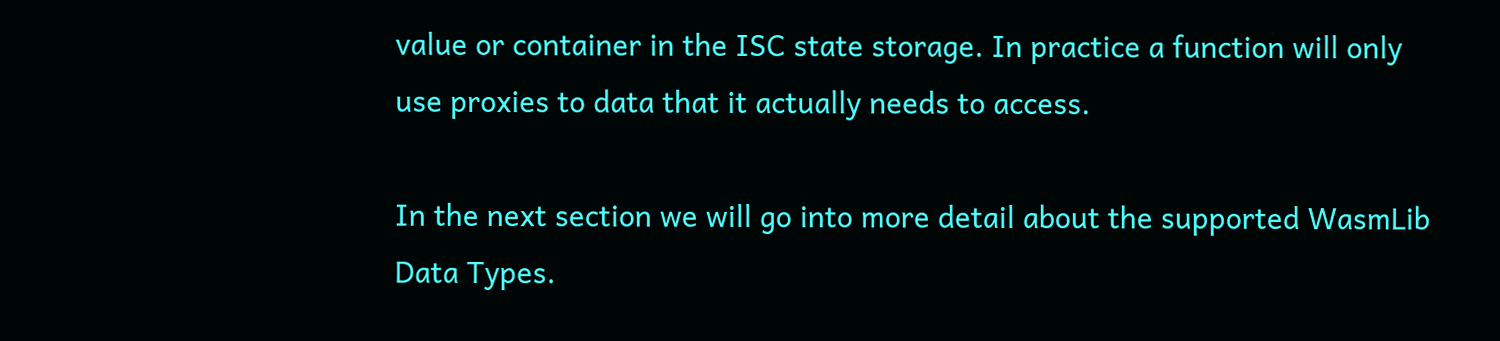value or container in the ISC state storage. In practice a function will only use proxies to data that it actually needs to access.

In the next section we will go into more detail about the supported WasmLib Data Types.